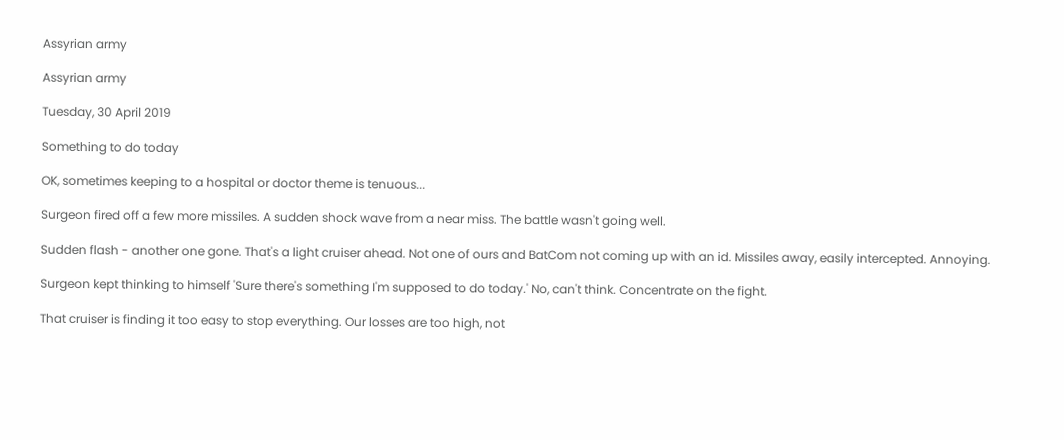Assyrian army

Assyrian army

Tuesday, 30 April 2019

Something to do today

OK, sometimes keeping to a hospital or doctor theme is tenuous...

Surgeon fired off a few more missiles. A sudden shock wave from a near miss. The battle wasn't going well.

Sudden flash - another one gone. That's a light cruiser ahead. Not one of ours and BatCom not coming up with an id. Missiles away, easily intercepted. Annoying.

Surgeon kept thinking to himself 'Sure there's something I'm supposed to do today.' No, can't think. Concentrate on the fight.

That cruiser is finding it too easy to stop everything. Our losses are too high, not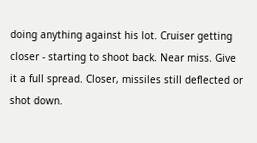doing anything against his lot. Cruiser getting closer - starting to shoot back. Near miss. Give it a full spread. Closer, missiles still deflected or shot down.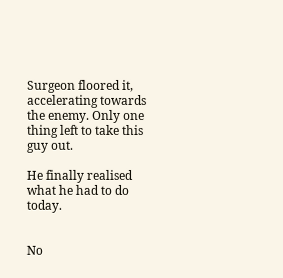Surgeon floored it, accelerating towards the enemy. Only one thing left to take this guy out.

He finally realised what he had to do today.


No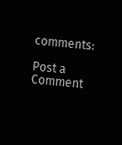comments:

Post a Comment